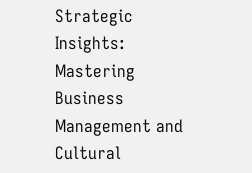Strategic Insights: Mastering Business Management and Cultural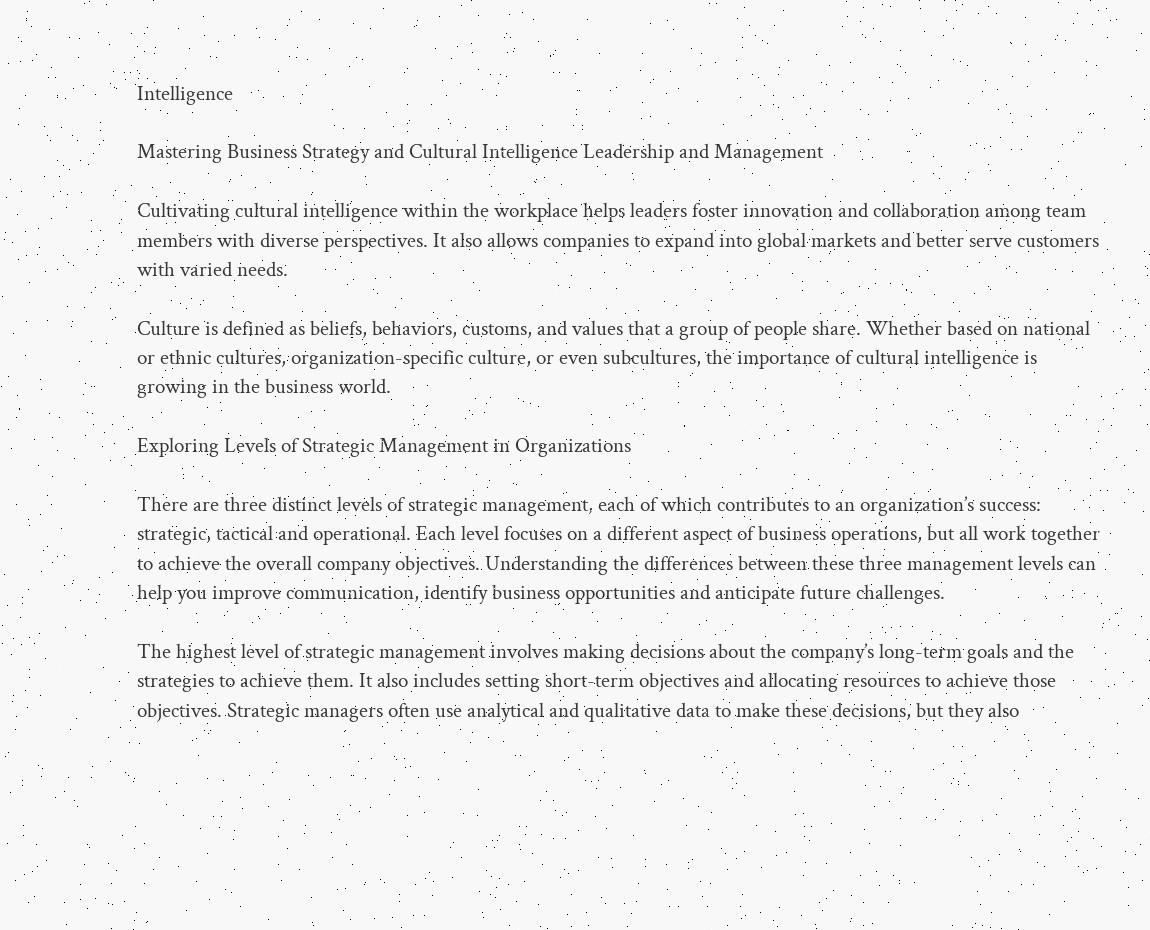Intelligence

Mastering Business Strategy and Cultural Intelligence Leadership and Management

Cultivating cultural intelligence within the workplace helps leaders foster innovation and collaboration among team members with diverse perspectives. It also allows companies to expand into global markets and better serve customers with varied needs.

Culture is defined as beliefs, behaviors, customs, and values that a group of people share. Whether based on national or ethnic cultures, organization-specific culture, or even subcultures, the importance of cultural intelligence is growing in the business world.

Exploring Levels of Strategic Management in Organizations

There are three distinct levels of strategic management, each of which contributes to an organization’s success: strategic, tactical and operational. Each level focuses on a different aspect of business operations, but all work together to achieve the overall company objectives. Understanding the differences between these three management levels can help you improve communication, identify business opportunities and anticipate future challenges.

The highest level of strategic management involves making decisions about the company’s long-term goals and the strategies to achieve them. It also includes setting short-term objectives and allocating resources to achieve those objectives. Strategic managers often use analytical and qualitative data to make these decisions, but they also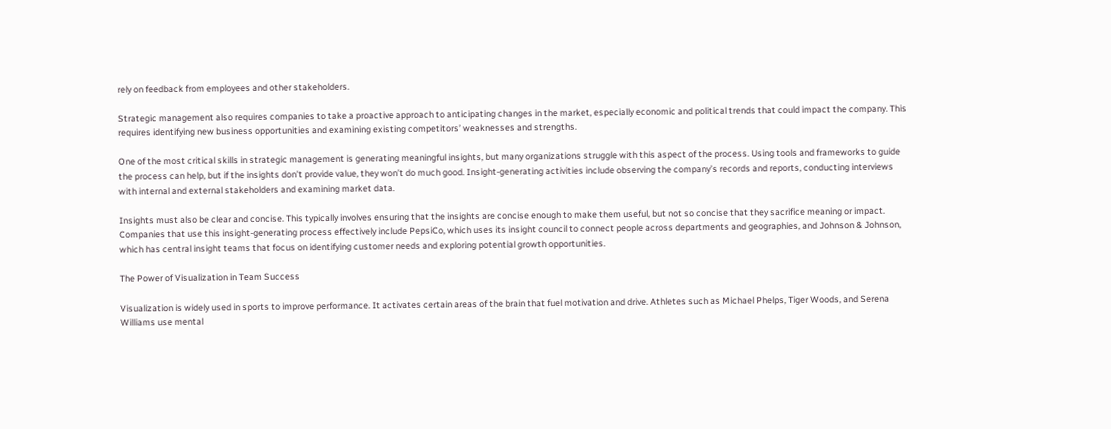rely on feedback from employees and other stakeholders.

Strategic management also requires companies to take a proactive approach to anticipating changes in the market, especially economic and political trends that could impact the company. This requires identifying new business opportunities and examining existing competitors’ weaknesses and strengths.

One of the most critical skills in strategic management is generating meaningful insights, but many organizations struggle with this aspect of the process. Using tools and frameworks to guide the process can help, but if the insights don’t provide value, they won’t do much good. Insight-generating activities include observing the company’s records and reports, conducting interviews with internal and external stakeholders and examining market data.

Insights must also be clear and concise. This typically involves ensuring that the insights are concise enough to make them useful, but not so concise that they sacrifice meaning or impact. Companies that use this insight-generating process effectively include PepsiCo, which uses its insight council to connect people across departments and geographies, and Johnson & Johnson, which has central insight teams that focus on identifying customer needs and exploring potential growth opportunities.

The Power of Visualization in Team Success

Visualization is widely used in sports to improve performance. It activates certain areas of the brain that fuel motivation and drive. Athletes such as Michael Phelps, Tiger Woods, and Serena Williams use mental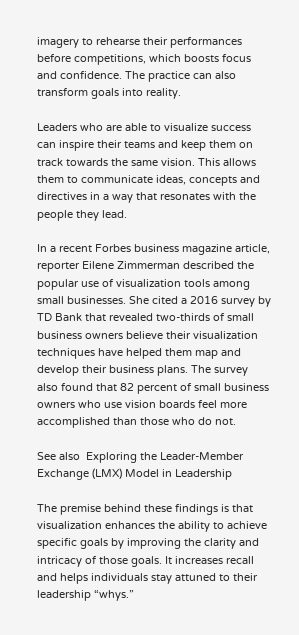imagery to rehearse their performances before competitions, which boosts focus and confidence. The practice can also transform goals into reality.

Leaders who are able to visualize success can inspire their teams and keep them on track towards the same vision. This allows them to communicate ideas, concepts and directives in a way that resonates with the people they lead.

In a recent Forbes business magazine article, reporter Eilene Zimmerman described the popular use of visualization tools among small businesses. She cited a 2016 survey by TD Bank that revealed two-thirds of small business owners believe their visualization techniques have helped them map and develop their business plans. The survey also found that 82 percent of small business owners who use vision boards feel more accomplished than those who do not.

See also  Exploring the Leader-Member Exchange (LMX) Model in Leadership

The premise behind these findings is that visualization enhances the ability to achieve specific goals by improving the clarity and intricacy of those goals. It increases recall and helps individuals stay attuned to their leadership “whys.”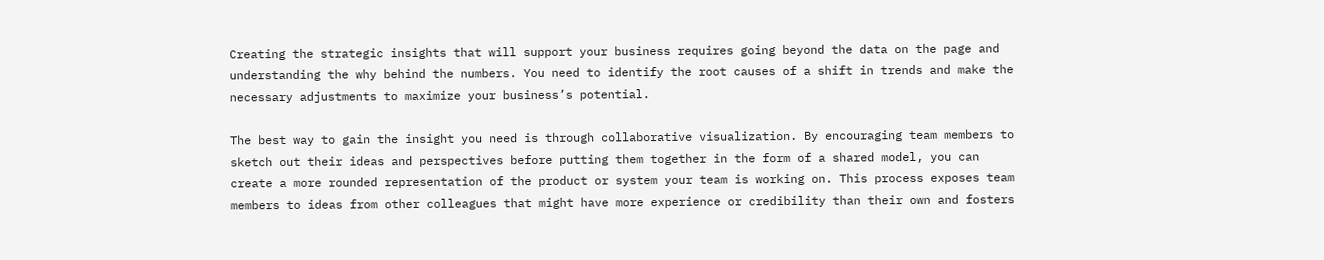Creating the strategic insights that will support your business requires going beyond the data on the page and understanding the why behind the numbers. You need to identify the root causes of a shift in trends and make the necessary adjustments to maximize your business’s potential.

The best way to gain the insight you need is through collaborative visualization. By encouraging team members to sketch out their ideas and perspectives before putting them together in the form of a shared model, you can create a more rounded representation of the product or system your team is working on. This process exposes team members to ideas from other colleagues that might have more experience or credibility than their own and fosters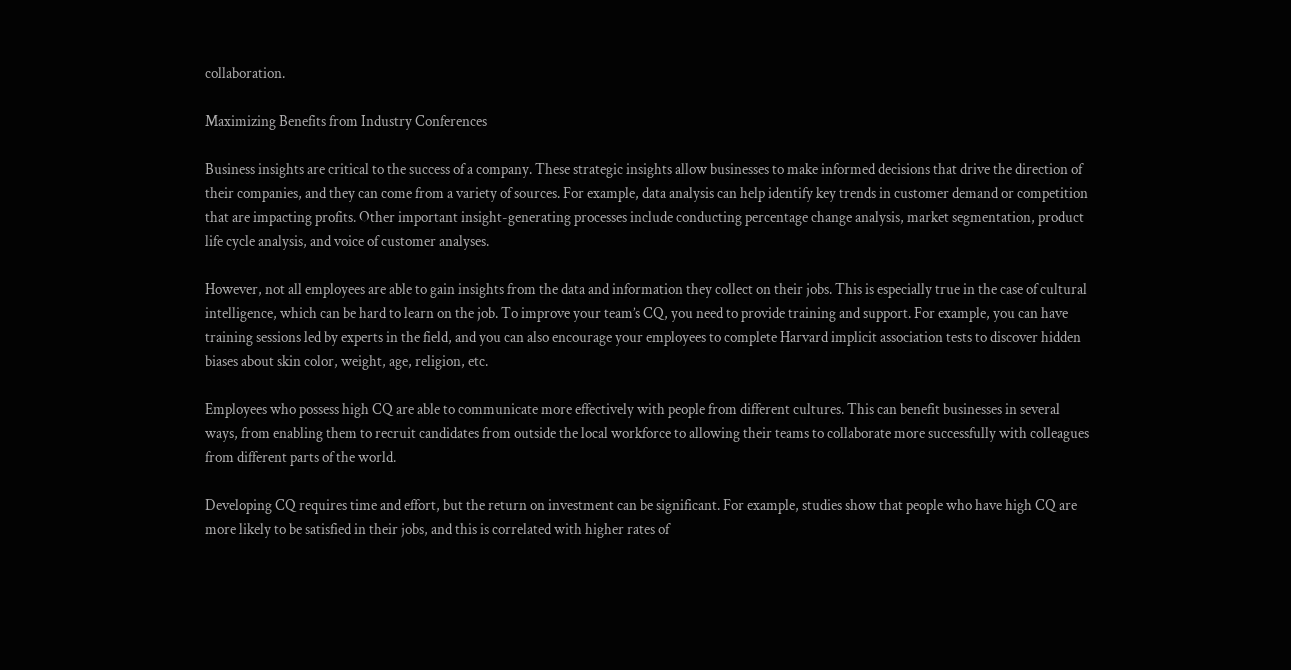collaboration.

Maximizing Benefits from Industry Conferences

Business insights are critical to the success of a company. These strategic insights allow businesses to make informed decisions that drive the direction of their companies, and they can come from a variety of sources. For example, data analysis can help identify key trends in customer demand or competition that are impacting profits. Other important insight-generating processes include conducting percentage change analysis, market segmentation, product life cycle analysis, and voice of customer analyses.

However, not all employees are able to gain insights from the data and information they collect on their jobs. This is especially true in the case of cultural intelligence, which can be hard to learn on the job. To improve your team’s CQ, you need to provide training and support. For example, you can have training sessions led by experts in the field, and you can also encourage your employees to complete Harvard implicit association tests to discover hidden biases about skin color, weight, age, religion, etc.

Employees who possess high CQ are able to communicate more effectively with people from different cultures. This can benefit businesses in several ways, from enabling them to recruit candidates from outside the local workforce to allowing their teams to collaborate more successfully with colleagues from different parts of the world.

Developing CQ requires time and effort, but the return on investment can be significant. For example, studies show that people who have high CQ are more likely to be satisfied in their jobs, and this is correlated with higher rates of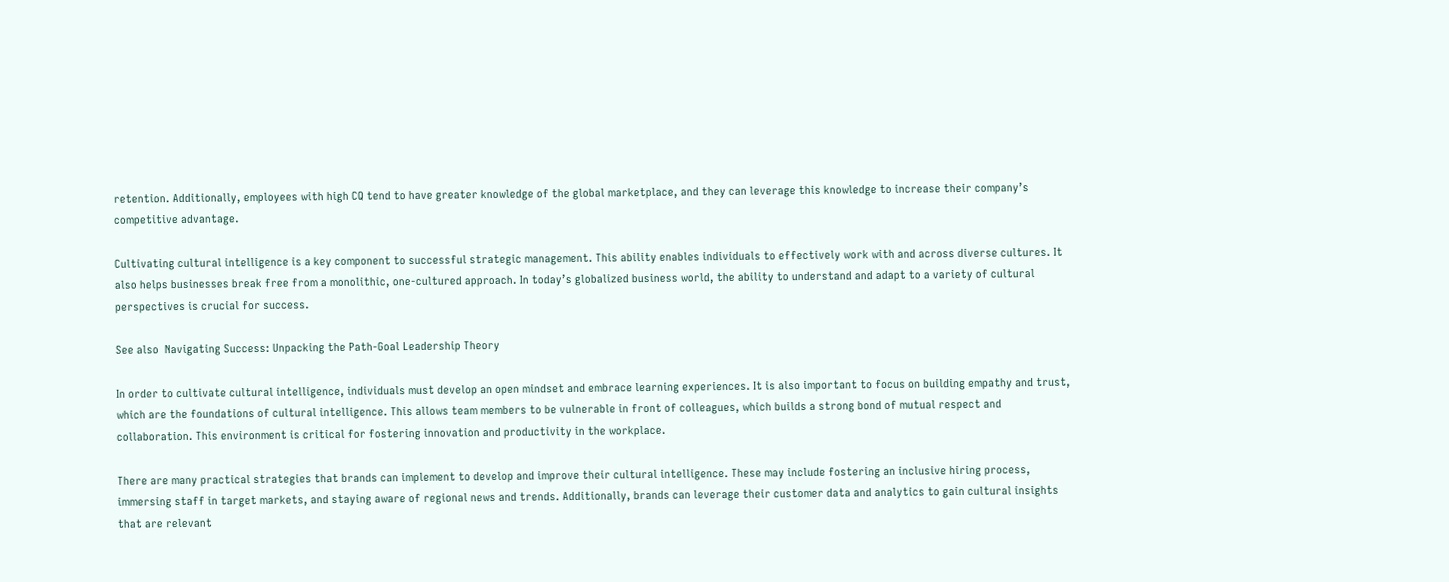retention. Additionally, employees with high CQ tend to have greater knowledge of the global marketplace, and they can leverage this knowledge to increase their company’s competitive advantage.

Cultivating cultural intelligence is a key component to successful strategic management. This ability enables individuals to effectively work with and across diverse cultures. It also helps businesses break free from a monolithic, one-cultured approach. In today’s globalized business world, the ability to understand and adapt to a variety of cultural perspectives is crucial for success.

See also  Navigating Success: Unpacking the Path-Goal Leadership Theory

In order to cultivate cultural intelligence, individuals must develop an open mindset and embrace learning experiences. It is also important to focus on building empathy and trust, which are the foundations of cultural intelligence. This allows team members to be vulnerable in front of colleagues, which builds a strong bond of mutual respect and collaboration. This environment is critical for fostering innovation and productivity in the workplace.

There are many practical strategies that brands can implement to develop and improve their cultural intelligence. These may include fostering an inclusive hiring process, immersing staff in target markets, and staying aware of regional news and trends. Additionally, brands can leverage their customer data and analytics to gain cultural insights that are relevant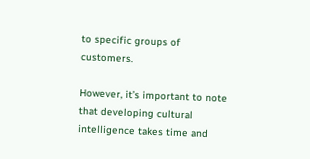to specific groups of customers.

However, it’s important to note that developing cultural intelligence takes time and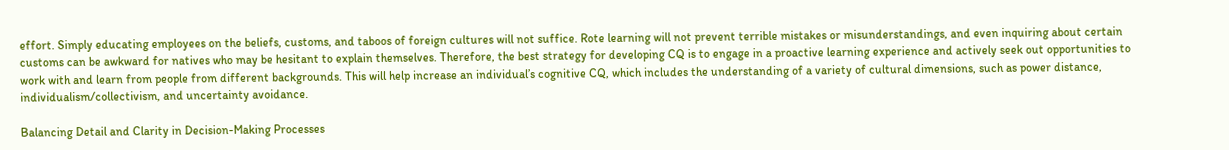effort. Simply educating employees on the beliefs, customs, and taboos of foreign cultures will not suffice. Rote learning will not prevent terrible mistakes or misunderstandings, and even inquiring about certain customs can be awkward for natives who may be hesitant to explain themselves. Therefore, the best strategy for developing CQ is to engage in a proactive learning experience and actively seek out opportunities to work with and learn from people from different backgrounds. This will help increase an individual’s cognitive CQ, which includes the understanding of a variety of cultural dimensions, such as power distance, individualism/collectivism, and uncertainty avoidance.

Balancing Detail and Clarity in Decision-Making Processes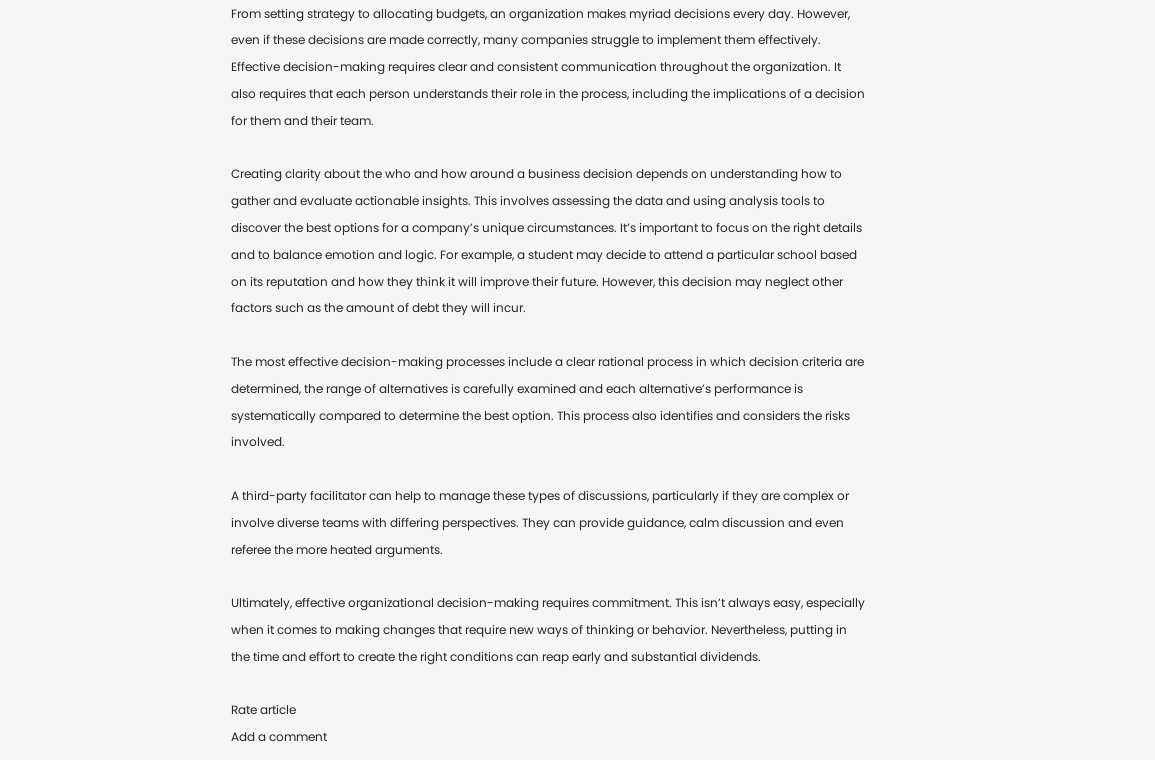From setting strategy to allocating budgets, an organization makes myriad decisions every day. However, even if these decisions are made correctly, many companies struggle to implement them effectively. Effective decision-making requires clear and consistent communication throughout the organization. It also requires that each person understands their role in the process, including the implications of a decision for them and their team.

Creating clarity about the who and how around a business decision depends on understanding how to gather and evaluate actionable insights. This involves assessing the data and using analysis tools to discover the best options for a company’s unique circumstances. It’s important to focus on the right details and to balance emotion and logic. For example, a student may decide to attend a particular school based on its reputation and how they think it will improve their future. However, this decision may neglect other factors such as the amount of debt they will incur.

The most effective decision-making processes include a clear rational process in which decision criteria are determined, the range of alternatives is carefully examined and each alternative’s performance is systematically compared to determine the best option. This process also identifies and considers the risks involved.

A third-party facilitator can help to manage these types of discussions, particularly if they are complex or involve diverse teams with differing perspectives. They can provide guidance, calm discussion and even referee the more heated arguments.

Ultimately, effective organizational decision-making requires commitment. This isn’t always easy, especially when it comes to making changes that require new ways of thinking or behavior. Nevertheless, putting in the time and effort to create the right conditions can reap early and substantial dividends.

Rate article
Add a comment